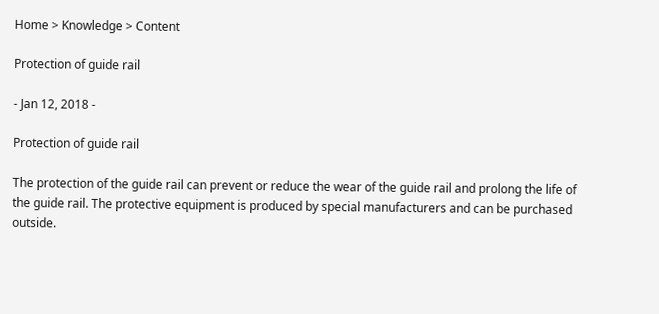Home > Knowledge > Content

Protection of guide rail

- Jan 12, 2018 -

Protection of guide rail

The protection of the guide rail can prevent or reduce the wear of the guide rail and prolong the life of the guide rail. The protective equipment is produced by special manufacturers and can be purchased outside.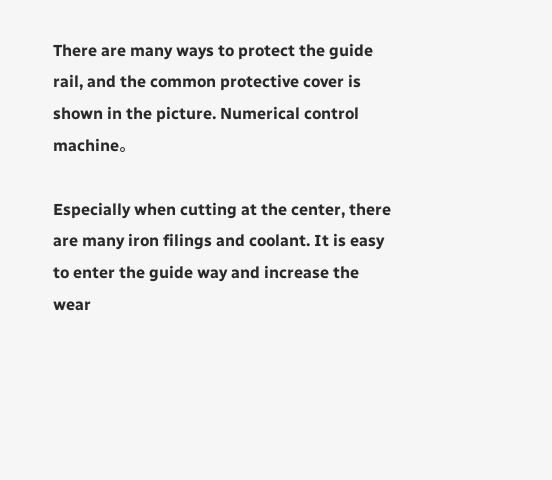There are many ways to protect the guide rail, and the common protective cover is shown in the picture. Numerical control machine。

Especially when cutting at the center, there are many iron filings and coolant. It is easy to enter the guide way and increase the wear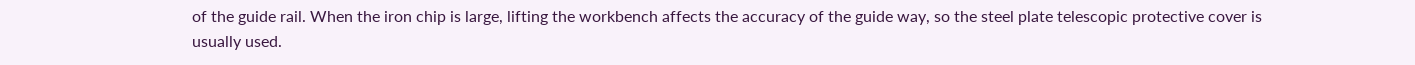of the guide rail. When the iron chip is large, lifting the workbench affects the accuracy of the guide way, so the steel plate telescopic protective cover is usually used.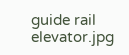guide rail elevator.jpg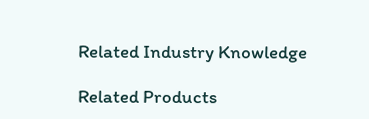Related Industry Knowledge

Related Products